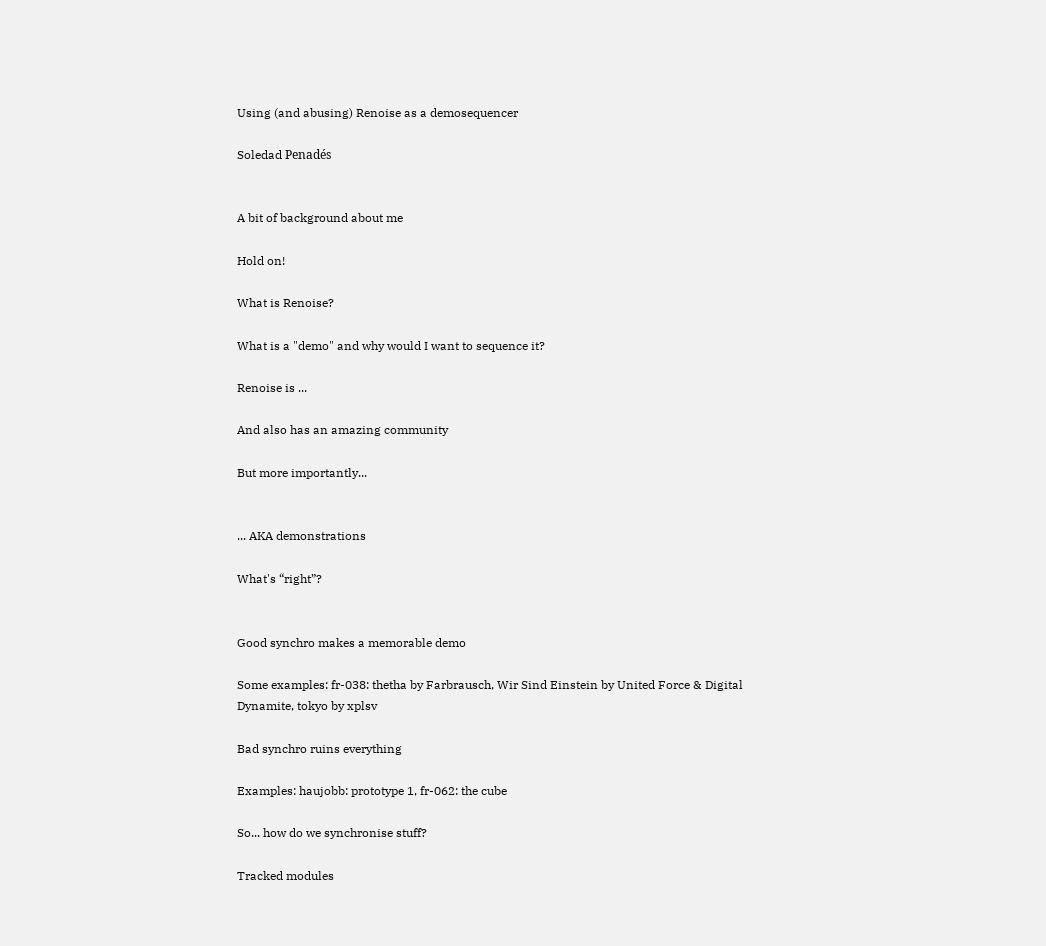Using (and abusing) Renoise as a demosequencer

Soledad Penadés


A bit of background about me

Hold on!

What is Renoise?

What is a "demo" and why would I want to sequence it?

Renoise is ...

And also has an amazing community

But more importantly...


... AKA demonstrations

What's “right”?


Good synchro makes a memorable demo

Some examples: fr-038: thetha by Farbrausch, Wir Sind Einstein by United Force & Digital Dynamite, tokyo by xplsv

Bad synchro ruins everything

Examples: haujobb: prototype 1, fr-062: the cube

So... how do we synchronise stuff?

Tracked modules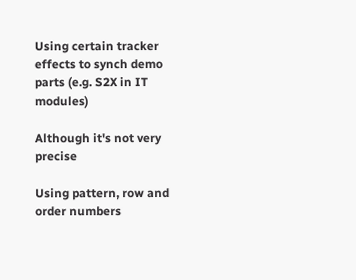Using certain tracker effects to synch demo parts (e.g. S2X in IT modules)

Although it's not very precise

Using pattern, row and order numbers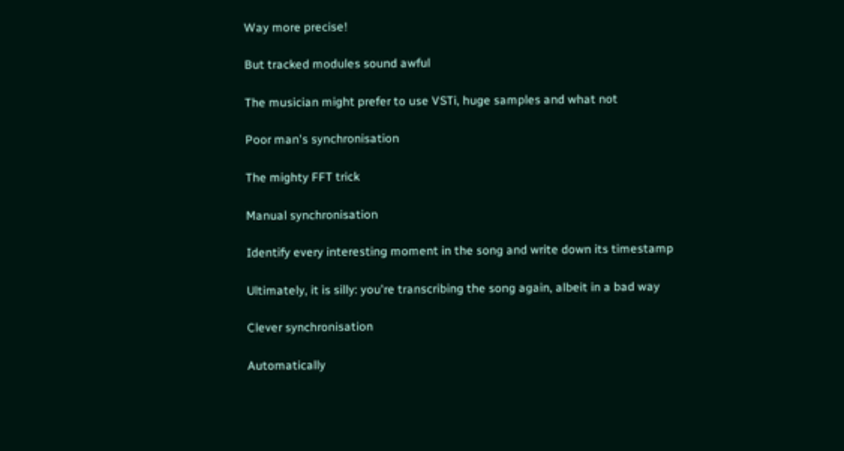Way more precise!

But tracked modules sound awful

The musician might prefer to use VSTi, huge samples and what not

Poor man's synchronisation

The mighty FFT trick

Manual synchronisation

Identify every interesting moment in the song and write down its timestamp

Ultimately, it is silly: you're transcribing the song again, albeit in a bad way

Clever synchronisation

Automatically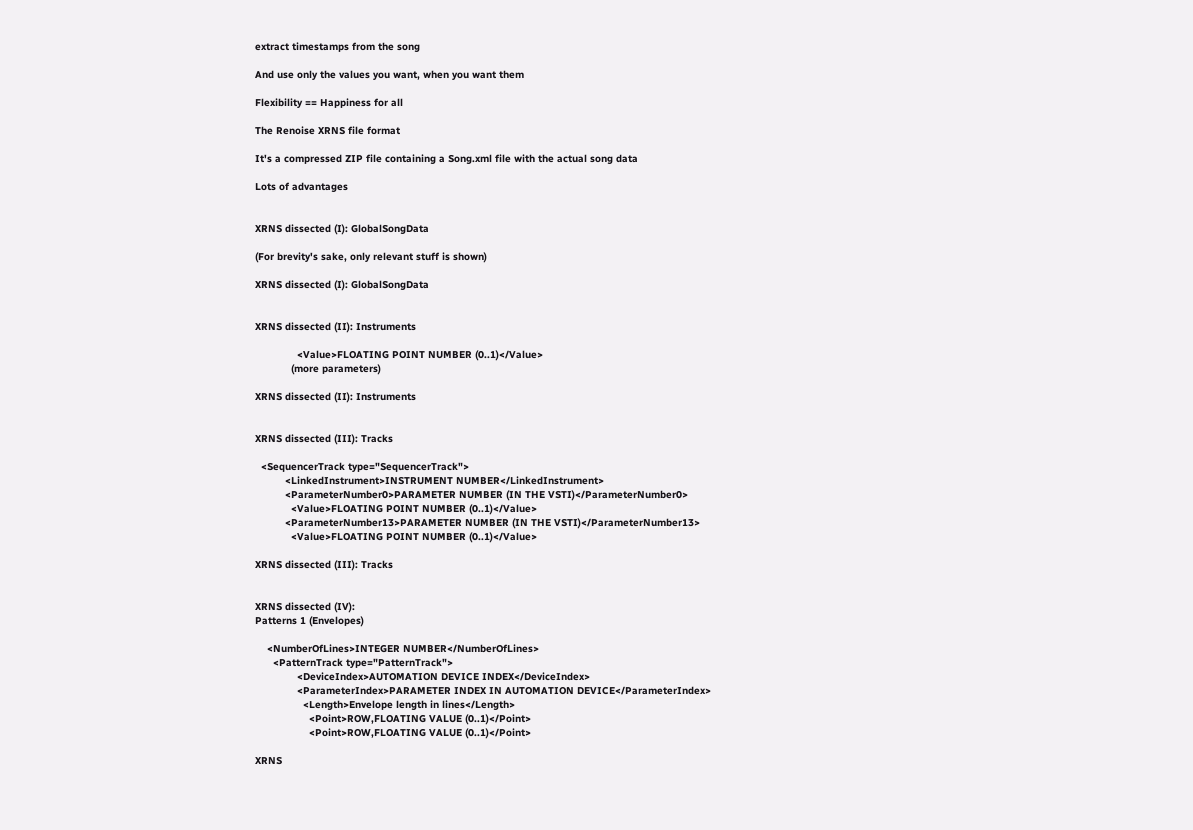extract timestamps from the song

And use only the values you want, when you want them

Flexibility == Happiness for all

The Renoise XRNS file format

It's a compressed ZIP file containing a Song.xml file with the actual song data

Lots of advantages


XRNS dissected (I): GlobalSongData

(For brevity's sake, only relevant stuff is shown)

XRNS dissected (I): GlobalSongData


XRNS dissected (II): Instruments

              <Value>FLOATING POINT NUMBER (0..1)</Value>
            (more parameters)

XRNS dissected (II): Instruments


XRNS dissected (III): Tracks

  <SequencerTrack type="SequencerTrack">
          <LinkedInstrument>INSTRUMENT NUMBER</LinkedInstrument>
          <ParameterNumber0>PARAMETER NUMBER (IN THE VSTI)</ParameterNumber0>
            <Value>FLOATING POINT NUMBER (0..1)</Value>
          <ParameterNumber13>PARAMETER NUMBER (IN THE VSTI)</ParameterNumber13>
            <Value>FLOATING POINT NUMBER (0..1)</Value>

XRNS dissected (III): Tracks


XRNS dissected (IV):
Patterns 1 (Envelopes)

    <NumberOfLines>INTEGER NUMBER</NumberOfLines>
      <PatternTrack type="PatternTrack">
              <DeviceIndex>AUTOMATION DEVICE INDEX</DeviceIndex>
              <ParameterIndex>PARAMETER INDEX IN AUTOMATION DEVICE</ParameterIndex>
                <Length>Envelope length in lines</Length>
                  <Point>ROW,FLOATING VALUE (0..1)</Point>
                  <Point>ROW,FLOATING VALUE (0..1)</Point>

XRNS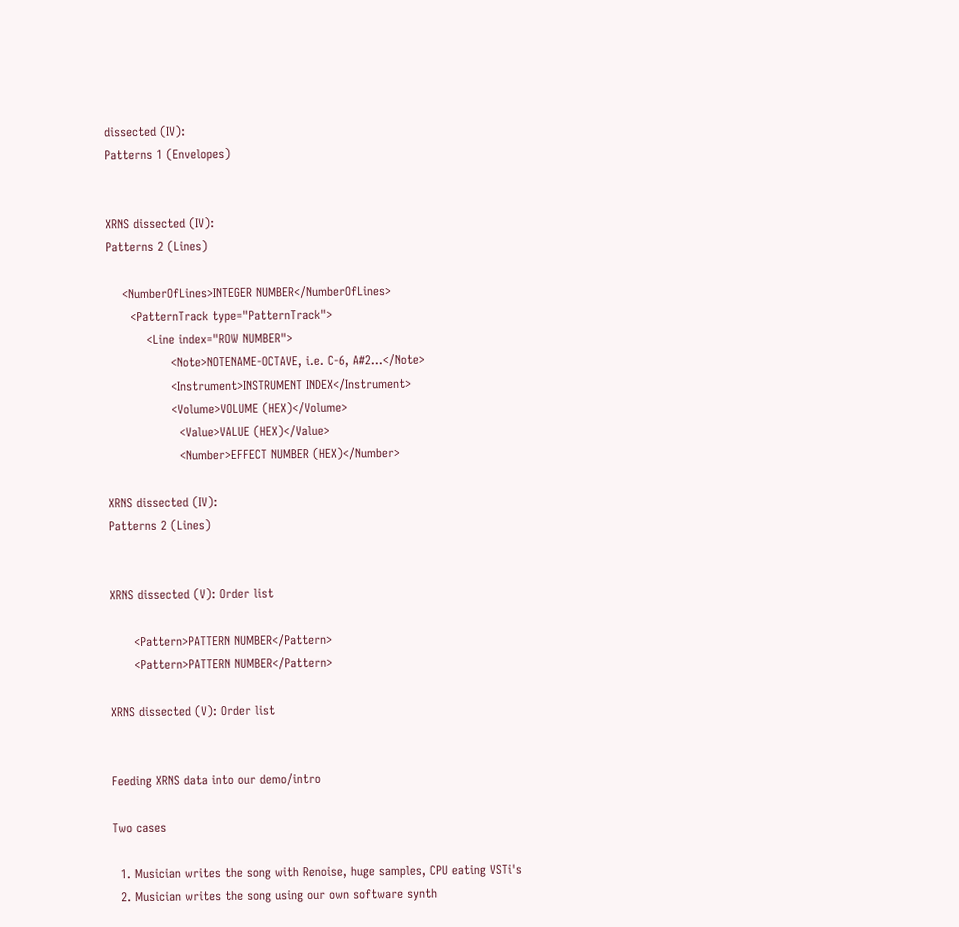dissected (IV):
Patterns 1 (Envelopes)


XRNS dissected (IV):
Patterns 2 (Lines)

    <NumberOfLines>INTEGER NUMBER</NumberOfLines>
      <PatternTrack type="PatternTrack">
          <Line index="ROW NUMBER">
                <Note>NOTENAME-OCTAVE, i.e. C-6, A#2...</Note>
                <Instrument>INSTRUMENT INDEX</Instrument>
                <Volume>VOLUME (HEX)</Volume>
                  <Value>VALUE (HEX)</Value>
                  <Number>EFFECT NUMBER (HEX)</Number>

XRNS dissected (IV):
Patterns 2 (Lines)


XRNS dissected (V): Order list

      <Pattern>PATTERN NUMBER</Pattern>
      <Pattern>PATTERN NUMBER</Pattern>

XRNS dissected (V): Order list


Feeding XRNS data into our demo/intro

Two cases

  1. Musician writes the song with Renoise, huge samples, CPU eating VSTi's
  2. Musician writes the song using our own software synth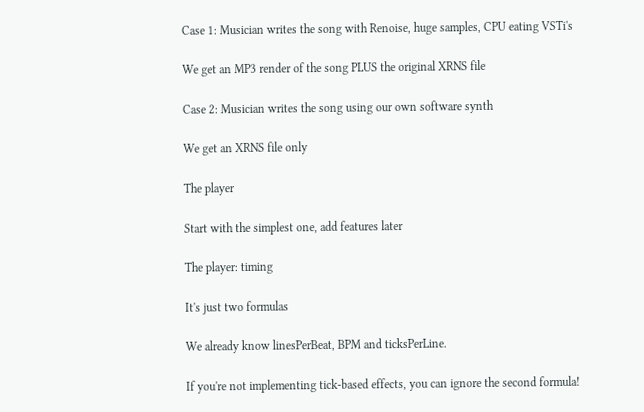Case 1: Musician writes the song with Renoise, huge samples, CPU eating VSTi's

We get an MP3 render of the song PLUS the original XRNS file

Case 2: Musician writes the song using our own software synth

We get an XRNS file only

The player

Start with the simplest one, add features later

The player: timing

It's just two formulas

We already know linesPerBeat, BPM and ticksPerLine.

If you're not implementing tick-based effects, you can ignore the second formula!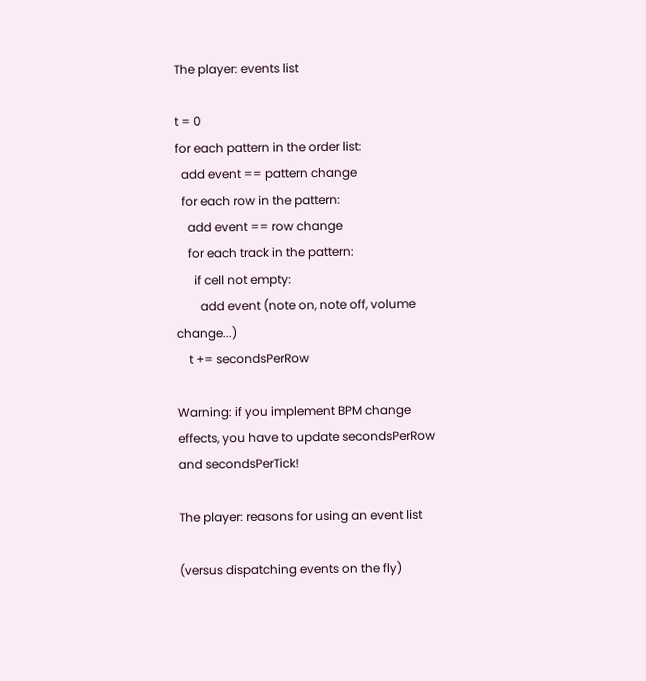The player: events list

t = 0
for each pattern in the order list:
  add event == pattern change
  for each row in the pattern:
    add event == row change
    for each track in the pattern:
      if cell not empty:
        add event (note on, note off, volume change...)
    t += secondsPerRow

Warning: if you implement BPM change effects, you have to update secondsPerRow and secondsPerTick!

The player: reasons for using an event list

(versus dispatching events on the fly)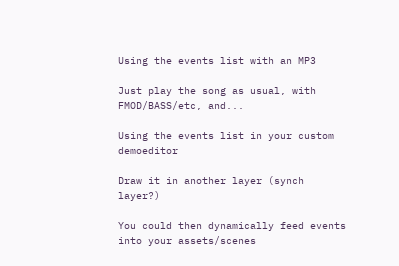Using the events list with an MP3

Just play the song as usual, with FMOD/BASS/etc, and...

Using the events list in your custom demoeditor

Draw it in another layer (synch layer?)

You could then dynamically feed events into your assets/scenes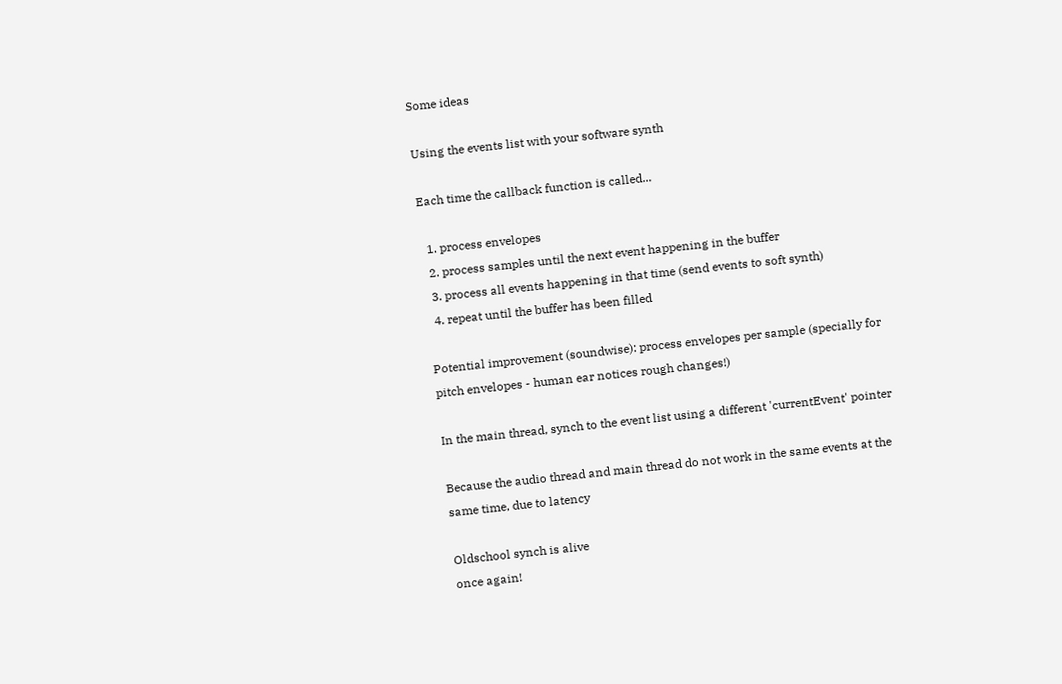Some ideas

Using the events list with your software synth

Each time the callback function is called...

  1. process envelopes
  2. process samples until the next event happening in the buffer
  3. process all events happening in that time (send events to soft synth)
  4. repeat until the buffer has been filled

Potential improvement (soundwise): process envelopes per sample (specially for pitch envelopes - human ear notices rough changes!)

In the main thread, synch to the event list using a different 'currentEvent' pointer

Because the audio thread and main thread do not work in the same events at the same time, due to latency

Oldschool synch is alive
once again!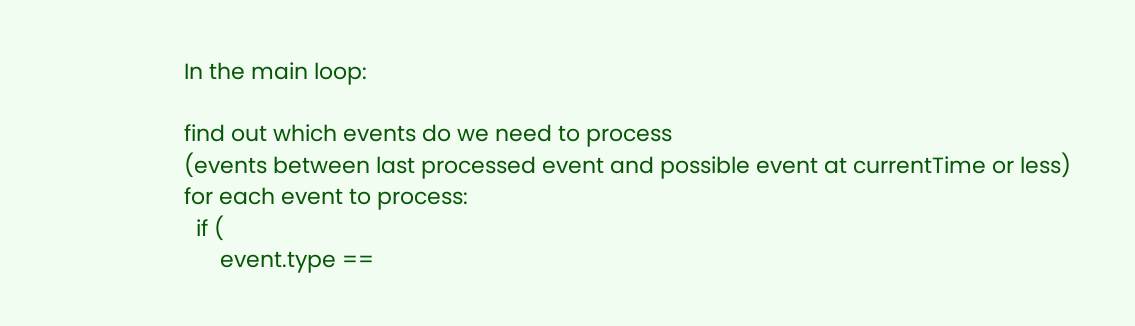In the main loop:

find out which events do we need to process
(events between last processed event and possible event at currentTime or less)
for each event to process:
  if (
      event.type ==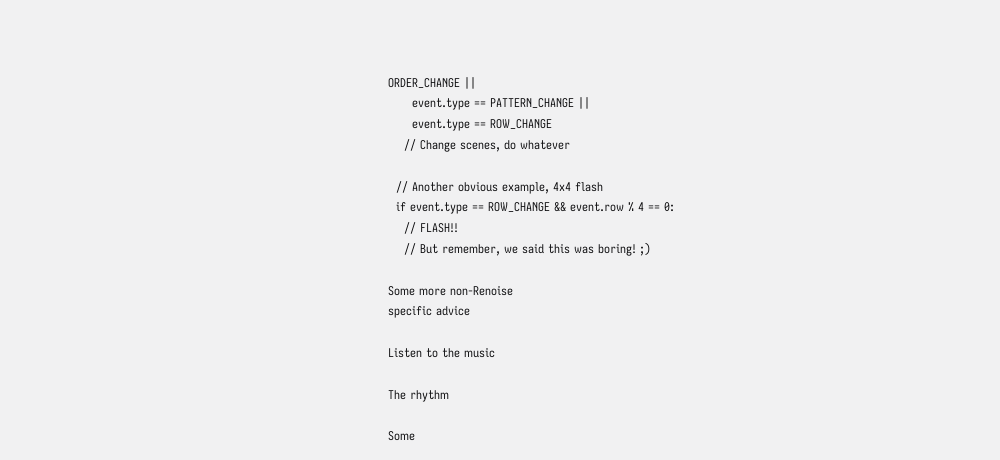ORDER_CHANGE ||
      event.type == PATTERN_CHANGE ||
      event.type == ROW_CHANGE
    // Change scenes, do whatever

  // Another obvious example, 4x4 flash
  if event.type == ROW_CHANGE && event.row % 4 == 0:
    // FLASH!!
    // But remember, we said this was boring! ;)

Some more non-Renoise
specific advice

Listen to the music

The rhythm

Some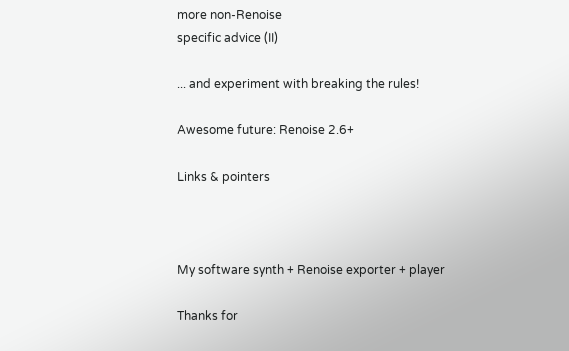more non-Renoise
specific advice (II)

... and experiment with breaking the rules!

Awesome future: Renoise 2.6+

Links & pointers



My software synth + Renoise exporter + player

Thanks for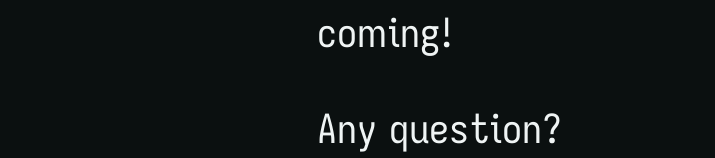coming!

Any question?